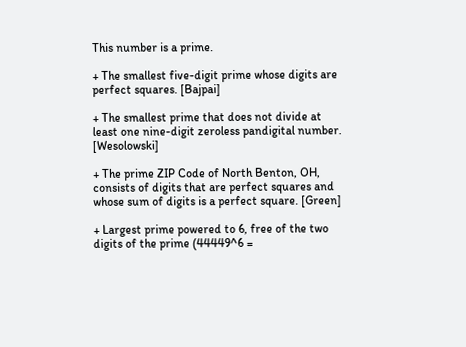This number is a prime.

+ The smallest five-digit prime whose digits are perfect squares. [Bajpai]

+ The smallest prime that does not divide at least one nine-digit zeroless pandigital number. [Wesolowski]

+ The prime ZIP Code of North Benton, OH, consists of digits that are perfect squares and whose sum of digits is a perfect square. [Green]

+ Largest prime powered to 6, free of the two digits of the prime (44449^6 =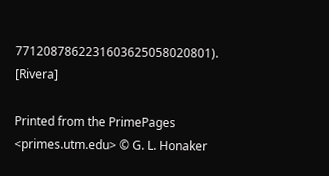7712087862231603625058020801). [Rivera]

Printed from the PrimePages <primes.utm.edu> © G. L. Honaker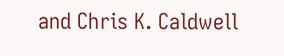and Chris K. Caldwell